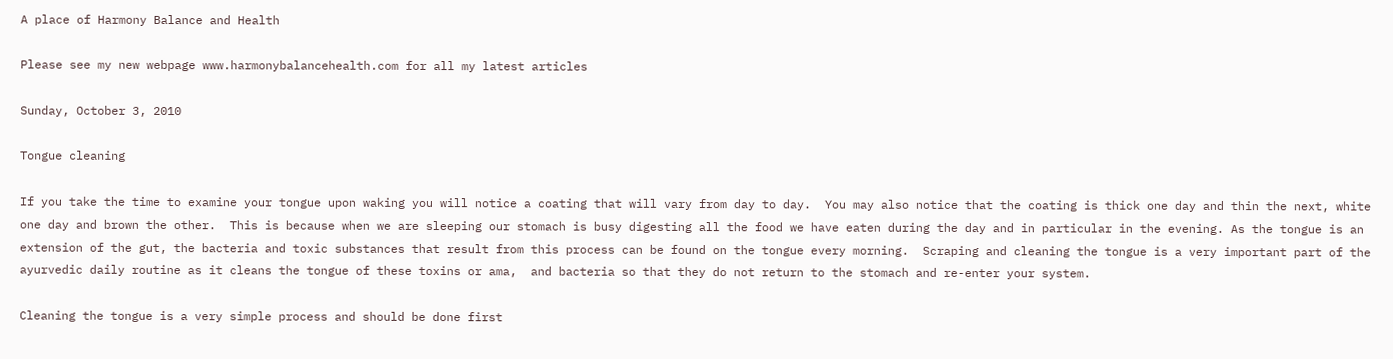A place of Harmony Balance and Health

Please see my new webpage www.harmonybalancehealth.com for all my latest articles

Sunday, October 3, 2010

Tongue cleaning

If you take the time to examine your tongue upon waking you will notice a coating that will vary from day to day.  You may also notice that the coating is thick one day and thin the next, white one day and brown the other.  This is because when we are sleeping our stomach is busy digesting all the food we have eaten during the day and in particular in the evening. As the tongue is an extension of the gut, the bacteria and toxic substances that result from this process can be found on the tongue every morning.  Scraping and cleaning the tongue is a very important part of the ayurvedic daily routine as it cleans the tongue of these toxins or ama,  and bacteria so that they do not return to the stomach and re-enter your system.

Cleaning the tongue is a very simple process and should be done first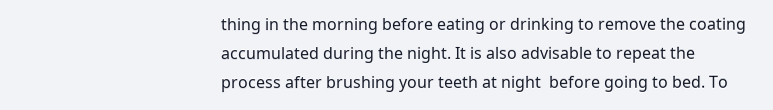thing in the morning before eating or drinking to remove the coating accumulated during the night. It is also advisable to repeat the process after brushing your teeth at night  before going to bed. To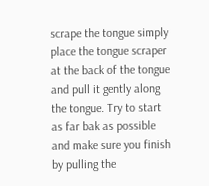scrape the tongue simply place the tongue scraper at the back of the tongue and pull it gently along the tongue. Try to start as far bak as possible and make sure you finish by pulling the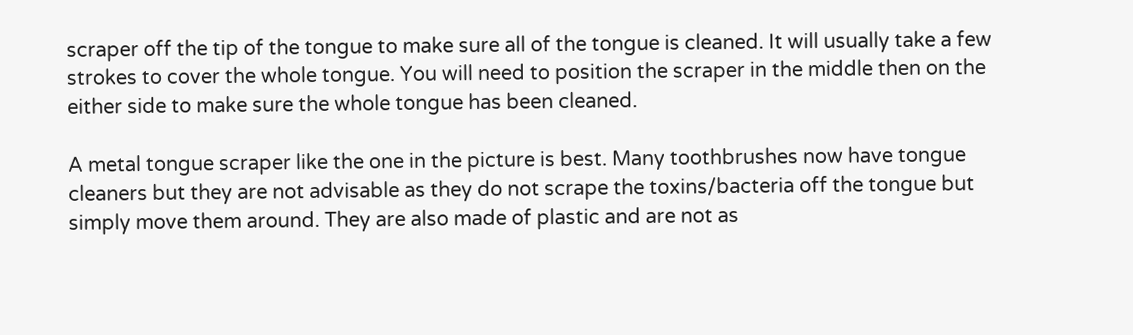scraper off the tip of the tongue to make sure all of the tongue is cleaned. It will usually take a few strokes to cover the whole tongue. You will need to position the scraper in the middle then on the either side to make sure the whole tongue has been cleaned.

A metal tongue scraper like the one in the picture is best. Many toothbrushes now have tongue cleaners but they are not advisable as they do not scrape the toxins/bacteria off the tongue but simply move them around. They are also made of plastic and are not as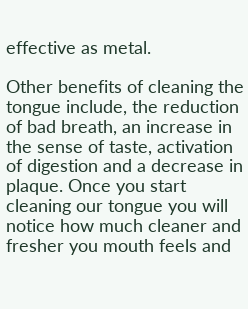effective as metal.

Other benefits of cleaning the tongue include, the reduction of bad breath, an increase in the sense of taste, activation of digestion and a decrease in plaque. Once you start cleaning our tongue you will notice how much cleaner and fresher you mouth feels and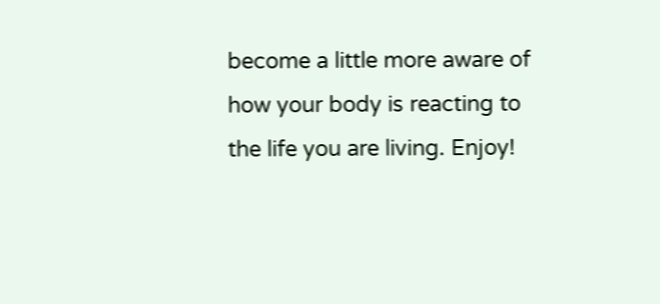become a little more aware of how your body is reacting to the life you are living. Enjoy!